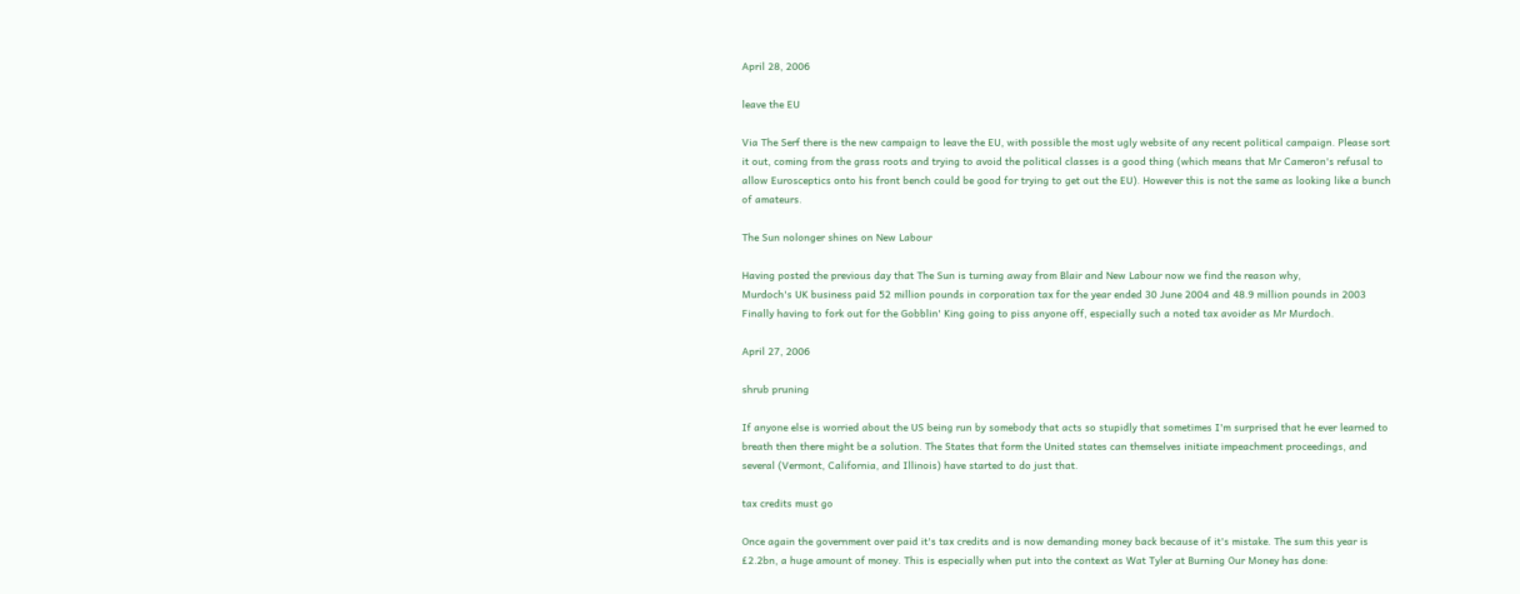April 28, 2006

leave the EU

Via The Serf there is the new campaign to leave the EU, with possible the most ugly website of any recent political campaign. Please sort it out, coming from the grass roots and trying to avoid the political classes is a good thing (which means that Mr Cameron's refusal to allow Eurosceptics onto his front bench could be good for trying to get out the EU). However this is not the same as looking like a bunch of amateurs.

The Sun nolonger shines on New Labour

Having posted the previous day that The Sun is turning away from Blair and New Labour now we find the reason why,
Murdoch's UK business paid 52 million pounds in corporation tax for the year ended 30 June 2004 and 48.9 million pounds in 2003
Finally having to fork out for the Gobblin' King going to piss anyone off, especially such a noted tax avoider as Mr Murdoch.

April 27, 2006

shrub pruning

If anyone else is worried about the US being run by somebody that acts so stupidly that sometimes I'm surprised that he ever learned to breath then there might be a solution. The States that form the United states can themselves initiate impeachment proceedings, and several (Vermont, California, and Illinois) have started to do just that.

tax credits must go

Once again the government over paid it's tax credits and is now demanding money back because of it's mistake. The sum this year is £2.2bn, a huge amount of money. This is especially when put into the context as Wat Tyler at Burning Our Money has done: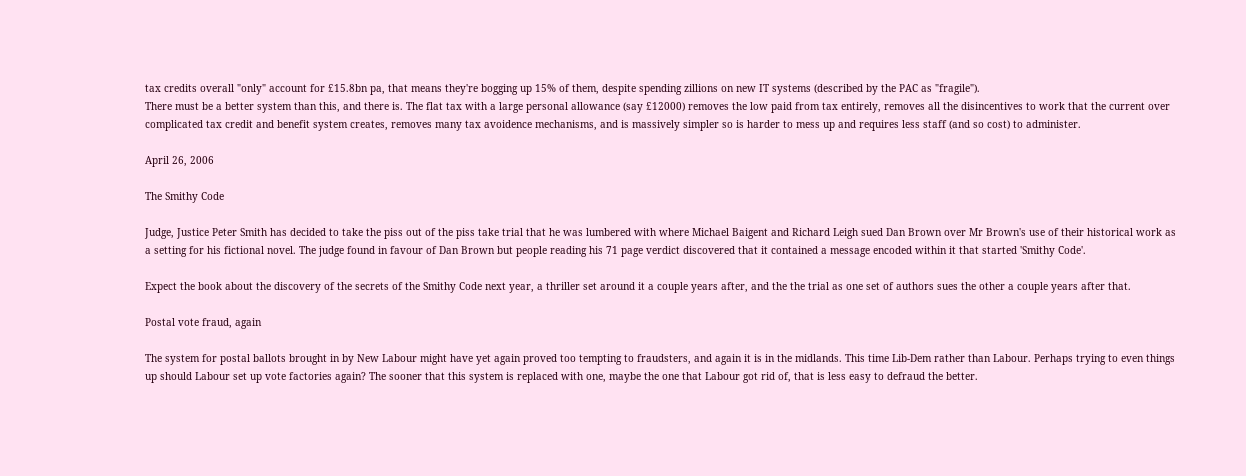tax credits overall "only" account for £15.8bn pa, that means they're bogging up 15% of them, despite spending zillions on new IT systems (described by the PAC as "fragile").
There must be a better system than this, and there is. The flat tax with a large personal allowance (say £12000) removes the low paid from tax entirely, removes all the disincentives to work that the current over complicated tax credit and benefit system creates, removes many tax avoidence mechanisms, and is massively simpler so is harder to mess up and requires less staff (and so cost) to administer.

April 26, 2006

The Smithy Code

Judge, Justice Peter Smith has decided to take the piss out of the piss take trial that he was lumbered with where Michael Baigent and Richard Leigh sued Dan Brown over Mr Brown's use of their historical work as a setting for his fictional novel. The judge found in favour of Dan Brown but people reading his 71 page verdict discovered that it contained a message encoded within it that started 'Smithy Code'.

Expect the book about the discovery of the secrets of the Smithy Code next year, a thriller set around it a couple years after, and the the trial as one set of authors sues the other a couple years after that.

Postal vote fraud, again

The system for postal ballots brought in by New Labour might have yet again proved too tempting to fraudsters, and again it is in the midlands. This time Lib-Dem rather than Labour. Perhaps trying to even things up should Labour set up vote factories again? The sooner that this system is replaced with one, maybe the one that Labour got rid of, that is less easy to defraud the better.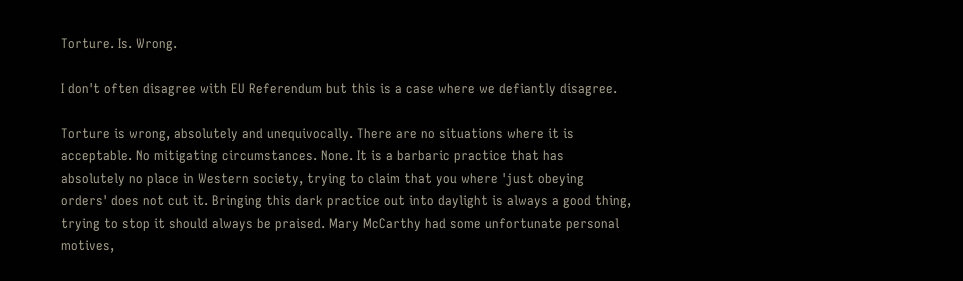Torture. Is. Wrong.

I don't often disagree with EU Referendum but this is a case where we defiantly disagree.

Torture is wrong, absolutely and unequivocally. There are no situations where it is acceptable. No mitigating circumstances. None. It is a barbaric practice that has absolutely no place in Western society, trying to claim that you where 'just obeying orders' does not cut it. Bringing this dark practice out into daylight is always a good thing, trying to stop it should always be praised. Mary McCarthy had some unfortunate personal motives,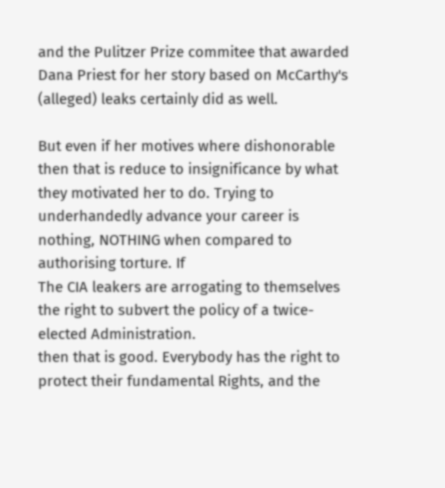and the Pulitzer Prize commitee that awarded Dana Priest for her story based on McCarthy's (alleged) leaks certainly did as well.

But even if her motives where dishonorable then that is reduce to insignificance by what they motivated her to do. Trying to underhandedly advance your career is nothing, NOTHING when compared to authorising torture. If
The CIA leakers are arrogating to themselves the right to subvert the policy of a twice-elected Administration.
then that is good. Everybody has the right to protect their fundamental Rights, and the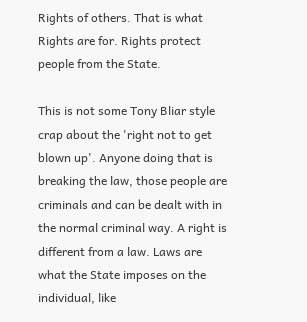Rights of others. That is what Rights are for. Rights protect people from the State.

This is not some Tony Bliar style crap about the 'right not to get blown up'. Anyone doing that is breaking the law, those people are criminals and can be dealt with in the normal criminal way. A right is different from a law. Laws are what the State imposes on the individual, like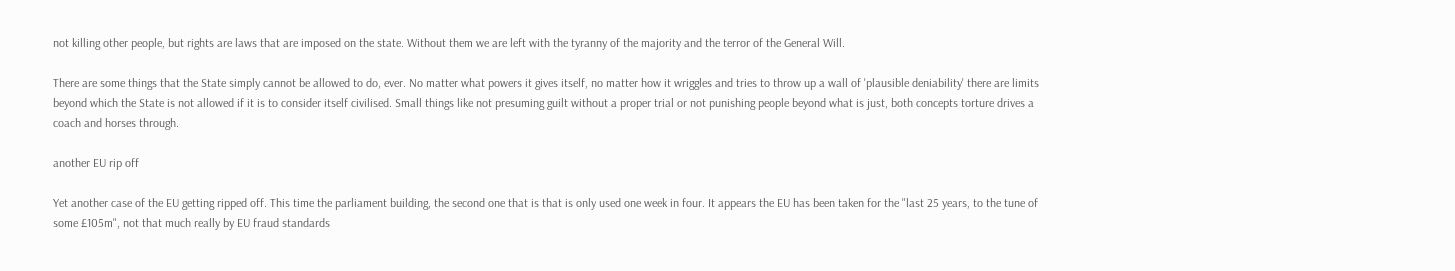not killing other people, but rights are laws that are imposed on the state. Without them we are left with the tyranny of the majority and the terror of the General Will.

There are some things that the State simply cannot be allowed to do, ever. No matter what powers it gives itself, no matter how it wriggles and tries to throw up a wall of 'plausible deniability' there are limits beyond which the State is not allowed if it is to consider itself civilised. Small things like not presuming guilt without a proper trial or not punishing people beyond what is just, both concepts torture drives a coach and horses through.

another EU rip off

Yet another case of the EU getting ripped off. This time the parliament building, the second one that is that is only used one week in four. It appears the EU has been taken for the "last 25 years, to the tune of some £105m", not that much really by EU fraud standards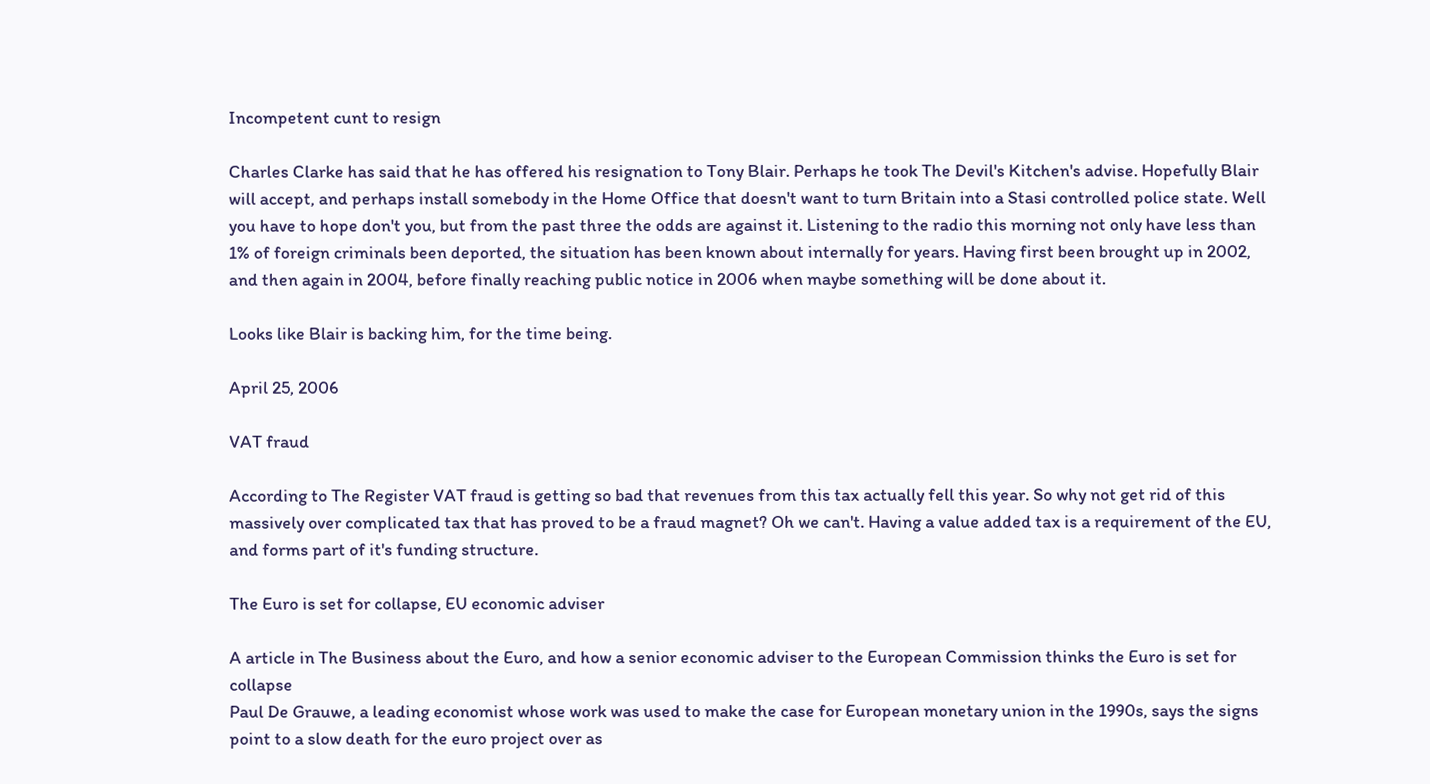Incompetent cunt to resign

Charles Clarke has said that he has offered his resignation to Tony Blair. Perhaps he took The Devil's Kitchen's advise. Hopefully Blair will accept, and perhaps install somebody in the Home Office that doesn't want to turn Britain into a Stasi controlled police state. Well you have to hope don't you, but from the past three the odds are against it. Listening to the radio this morning not only have less than 1% of foreign criminals been deported, the situation has been known about internally for years. Having first been brought up in 2002, and then again in 2004, before finally reaching public notice in 2006 when maybe something will be done about it.

Looks like Blair is backing him, for the time being.

April 25, 2006

VAT fraud

According to The Register VAT fraud is getting so bad that revenues from this tax actually fell this year. So why not get rid of this massively over complicated tax that has proved to be a fraud magnet? Oh we can't. Having a value added tax is a requirement of the EU, and forms part of it's funding structure.

The Euro is set for collapse, EU economic adviser

A article in The Business about the Euro, and how a senior economic adviser to the European Commission thinks the Euro is set for collapse
Paul De Grauwe, a leading economist whose work was used to make the case for European monetary union in the 1990s, says the signs point to a slow death for the euro project over as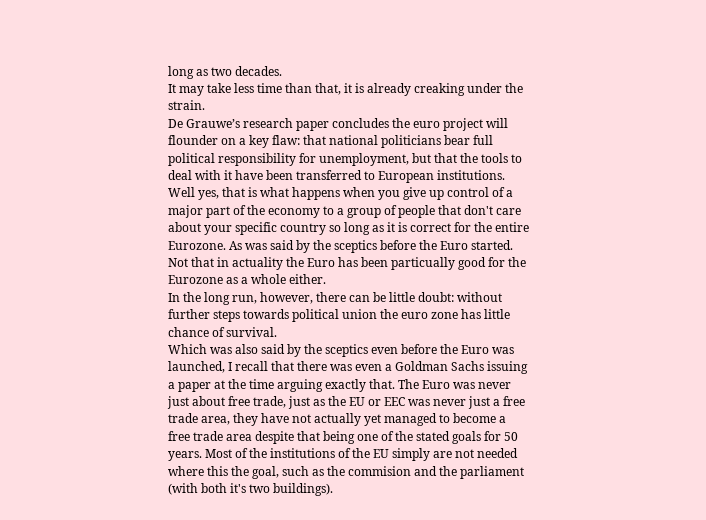long as two decades.
It may take less time than that, it is already creaking under the strain.
De Grauwe’s research paper concludes the euro project will flounder on a key flaw: that national politicians bear full political responsibility for unemployment, but that the tools to deal with it have been transferred to European institutions.
Well yes, that is what happens when you give up control of a major part of the economy to a group of people that don't care about your specific country so long as it is correct for the entire Eurozone. As was said by the sceptics before the Euro started. Not that in actuality the Euro has been particually good for the Eurozone as a whole either.
In the long run, however, there can be little doubt: without further steps towards political union the euro zone has little chance of survival.
Which was also said by the sceptics even before the Euro was launched, I recall that there was even a Goldman Sachs issuing a paper at the time arguing exactly that. The Euro was never just about free trade, just as the EU or EEC was never just a free trade area, they have not actually yet managed to become a free trade area despite that being one of the stated goals for 50 years. Most of the institutions of the EU simply are not needed where this the goal, such as the commision and the parliament (with both it's two buildings).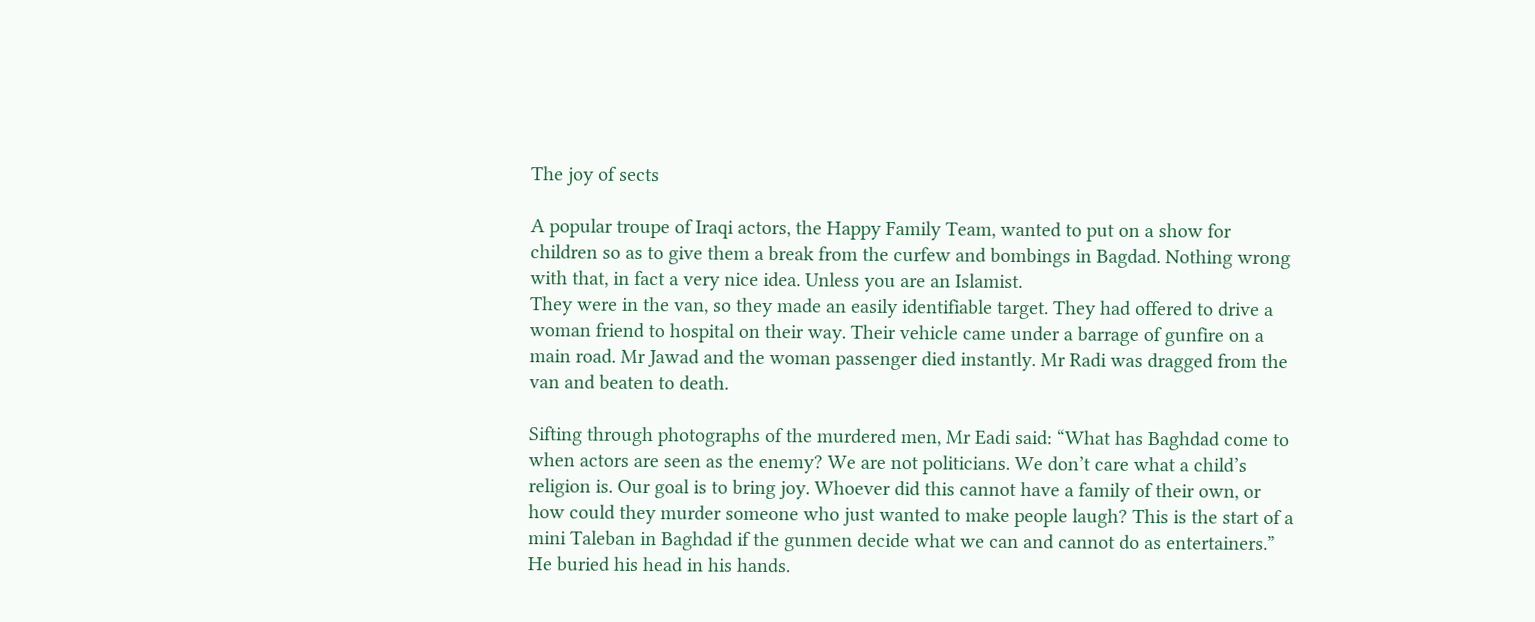The joy of sects

A popular troupe of Iraqi actors, the Happy Family Team, wanted to put on a show for children so as to give them a break from the curfew and bombings in Bagdad. Nothing wrong with that, in fact a very nice idea. Unless you are an Islamist.
They were in the van, so they made an easily identifiable target. They had offered to drive a woman friend to hospital on their way. Their vehicle came under a barrage of gunfire on a main road. Mr Jawad and the woman passenger died instantly. Mr Radi was dragged from the van and beaten to death.

Sifting through photographs of the murdered men, Mr Eadi said: “What has Baghdad come to when actors are seen as the enemy? We are not politicians. We don’t care what a child’s religion is. Our goal is to bring joy. Whoever did this cannot have a family of their own, or how could they murder someone who just wanted to make people laugh? This is the start of a mini Taleban in Baghdad if the gunmen decide what we can and cannot do as entertainers.” He buried his head in his hands.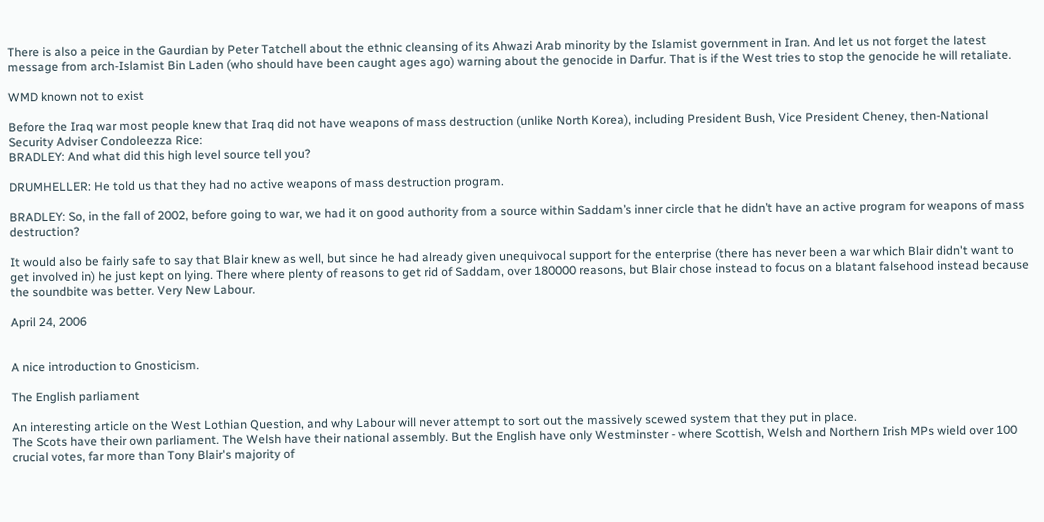There is also a peice in the Gaurdian by Peter Tatchell about the ethnic cleansing of its Ahwazi Arab minority by the Islamist government in Iran. And let us not forget the latest message from arch-Islamist Bin Laden (who should have been caught ages ago) warning about the genocide in Darfur. That is if the West tries to stop the genocide he will retaliate.

WMD known not to exist

Before the Iraq war most people knew that Iraq did not have weapons of mass destruction (unlike North Korea), including President Bush, Vice President Cheney, then-National Security Adviser Condoleezza Rice:
BRADLEY: And what did this high level source tell you?

DRUMHELLER: He told us that they had no active weapons of mass destruction program.

BRADLEY: So, in the fall of 2002, before going to war, we had it on good authority from a source within Saddam’s inner circle that he didn’t have an active program for weapons of mass destruction?

It would also be fairly safe to say that Blair knew as well, but since he had already given unequivocal support for the enterprise (there has never been a war which Blair didn't want to get involved in) he just kept on lying. There where plenty of reasons to get rid of Saddam, over 180000 reasons, but Blair chose instead to focus on a blatant falsehood instead because the soundbite was better. Very New Labour.

April 24, 2006


A nice introduction to Gnosticism.

The English parliament

An interesting article on the West Lothian Question, and why Labour will never attempt to sort out the massively scewed system that they put in place.
The Scots have their own parliament. The Welsh have their national assembly. But the English have only Westminster - where Scottish, Welsh and Northern Irish MPs wield over 100 crucial votes, far more than Tony Blair's majority of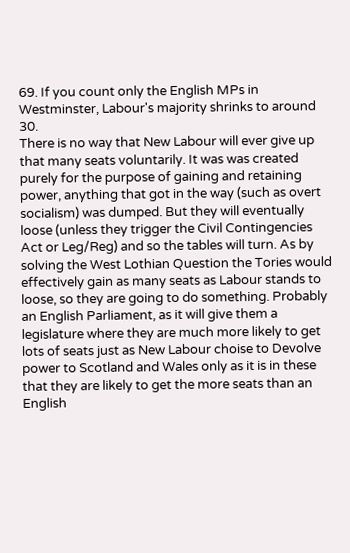69. If you count only the English MPs in Westminster, Labour's majority shrinks to around 30.
There is no way that New Labour will ever give up that many seats voluntarily. It was was created purely for the purpose of gaining and retaining power, anything that got in the way (such as overt socialism) was dumped. But they will eventually loose (unless they trigger the Civil Contingencies Act or Leg/Reg) and so the tables will turn. As by solving the West Lothian Question the Tories would effectively gain as many seats as Labour stands to loose, so they are going to do something. Probably an English Parliament, as it will give them a legislature where they are much more likely to get lots of seats just as New Labour choise to Devolve power to Scotland and Wales only as it is in these that they are likely to get the more seats than an English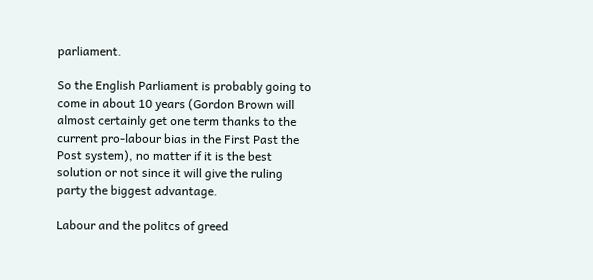parliament.

So the English Parliament is probably going to come in about 10 years (Gordon Brown will almost certainly get one term thanks to the current pro-labour bias in the First Past the Post system), no matter if it is the best solution or not since it will give the ruling party the biggest advantage.

Labour and the politcs of greed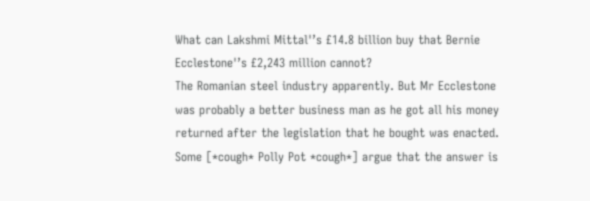What can Lakshmi Mittal'’s £14.8 billion buy that Bernie Ecclestone'’s £2,243 million cannot?
The Romanian steel industry apparently. But Mr Ecclestone was probably a better business man as he got all his money returned after the legislation that he bought was enacted.
Some [*cough* Polly Pot *cough*] argue that the answer is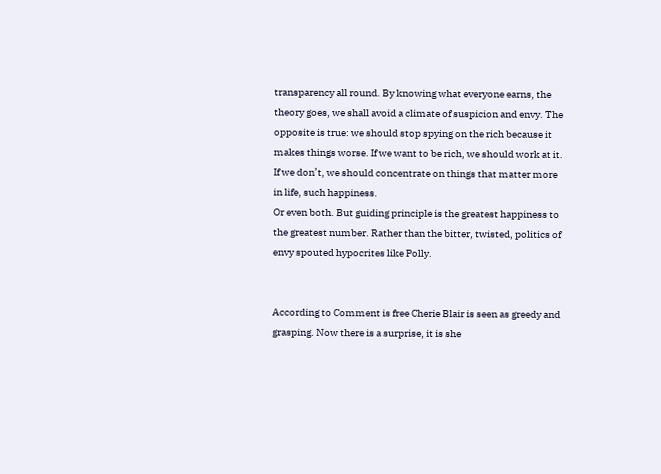transparency all round. By knowing what everyone earns, the theory goes, we shall avoid a climate of suspicion and envy. The opposite is true: we should stop spying on the rich because it makes things worse. If we want to be rich, we should work at it. If we don’t, we should concentrate on things that matter more in life, such happiness.
Or even both. But guiding principle is the greatest happiness to the greatest number. Rather than the bitter, twisted, politics of envy spouted hypocrites like Polly.


According to Comment is free Cherie Blair is seen as greedy and grasping. Now there is a surprise, it is she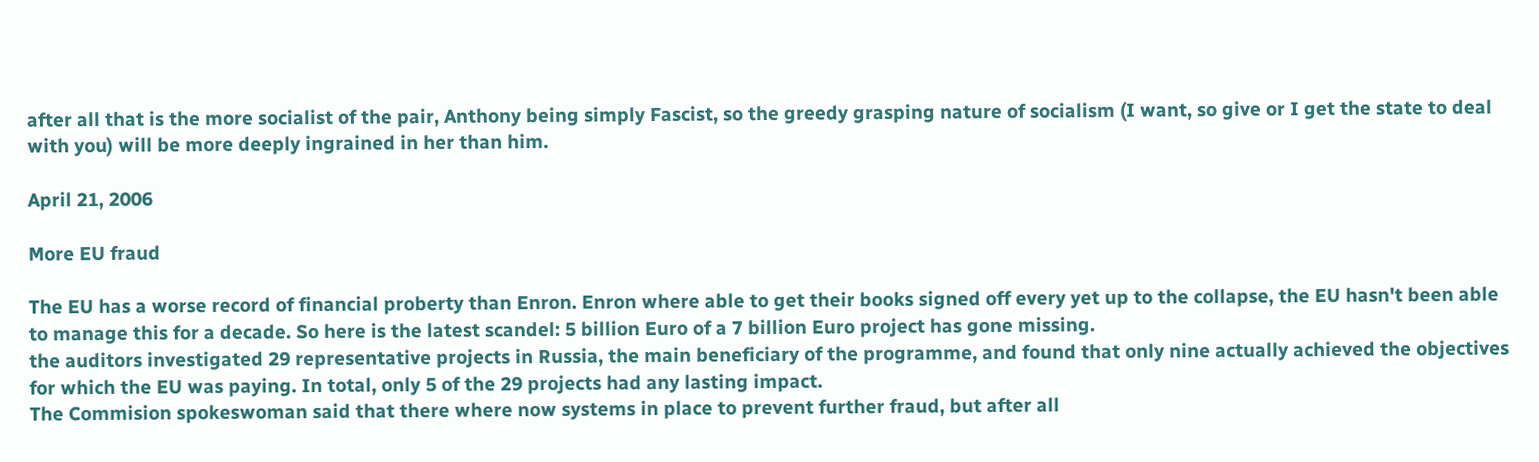after all that is the more socialist of the pair, Anthony being simply Fascist, so the greedy grasping nature of socialism (I want, so give or I get the state to deal with you) will be more deeply ingrained in her than him.

April 21, 2006

More EU fraud

The EU has a worse record of financial proberty than Enron. Enron where able to get their books signed off every yet up to the collapse, the EU hasn't been able to manage this for a decade. So here is the latest scandel: 5 billion Euro of a 7 billion Euro project has gone missing.
the auditors investigated 29 representative projects in Russia, the main beneficiary of the programme, and found that only nine actually achieved the objectives for which the EU was paying. In total, only 5 of the 29 projects had any lasting impact.
The Commision spokeswoman said that there where now systems in place to prevent further fraud, but after all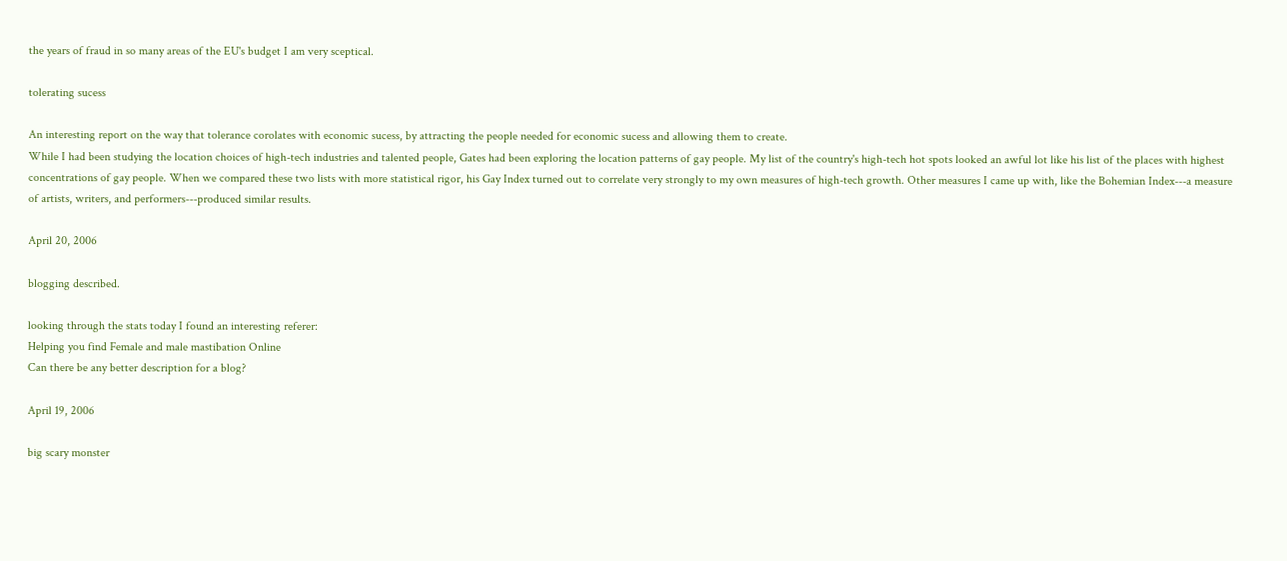the years of fraud in so many areas of the EU's budget I am very sceptical.

tolerating sucess

An interesting report on the way that tolerance corolates with economic sucess, by attracting the people needed for economic sucess and allowing them to create.
While I had been studying the location choices of high-tech industries and talented people, Gates had been exploring the location patterns of gay people. My list of the country's high-tech hot spots looked an awful lot like his list of the places with highest concentrations of gay people. When we compared these two lists with more statistical rigor, his Gay Index turned out to correlate very strongly to my own measures of high-tech growth. Other measures I came up with, like the Bohemian Index---a measure of artists, writers, and performers---produced similar results.

April 20, 2006

blogging described.

looking through the stats today I found an interesting referer:
Helping you find Female and male mastibation Online
Can there be any better description for a blog?

April 19, 2006

big scary monster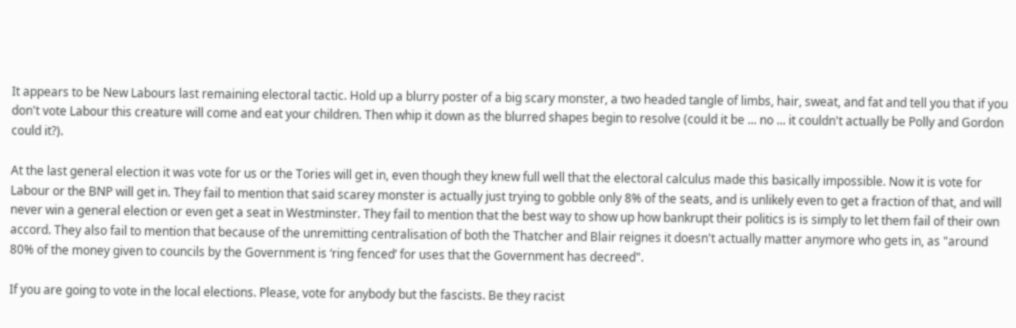It appears to be New Labours last remaining electoral tactic. Hold up a blurry poster of a big scary monster, a two headed tangle of limbs, hair, sweat, and fat and tell you that if you don't vote Labour this creature will come and eat your children. Then whip it down as the blurred shapes begin to resolve (could it be ... no ... it couldn't actually be Polly and Gordon could it?).

At the last general election it was vote for us or the Tories will get in, even though they knew full well that the electoral calculus made this basically impossible. Now it is vote for Labour or the BNP will get in. They fail to mention that said scarey monster is actually just trying to gobble only 8% of the seats, and is unlikely even to get a fraction of that, and will never win a general election or even get a seat in Westminster. They fail to mention that the best way to show up how bankrupt their politics is is simply to let them fail of their own accord. They also fail to mention that because of the unremitting centralisation of both the Thatcher and Blair reignes it doesn't actually matter anymore who gets in, as "around 80% of the money given to councils by the Government is ‘ring fenced’ for uses that the Government has decreed".

If you are going to vote in the local elections. Please, vote for anybody but the fascists. Be they racist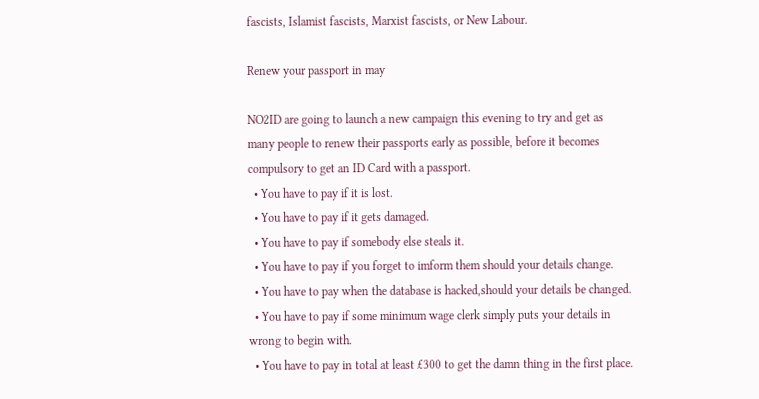fascists, Islamist fascists, Marxist fascists, or New Labour.

Renew your passport in may

NO2ID are going to launch a new campaign this evening to try and get as many people to renew their passports early as possible, before it becomes compulsory to get an ID Card with a passport.
  • You have to pay if it is lost.
  • You have to pay if it gets damaged.
  • You have to pay if somebody else steals it.
  • You have to pay if you forget to imform them should your details change.
  • You have to pay when the database is hacked,should your details be changed.
  • You have to pay if some minimum wage clerk simply puts your details in wrong to begin with.
  • You have to pay in total at least £300 to get the damn thing in the first place.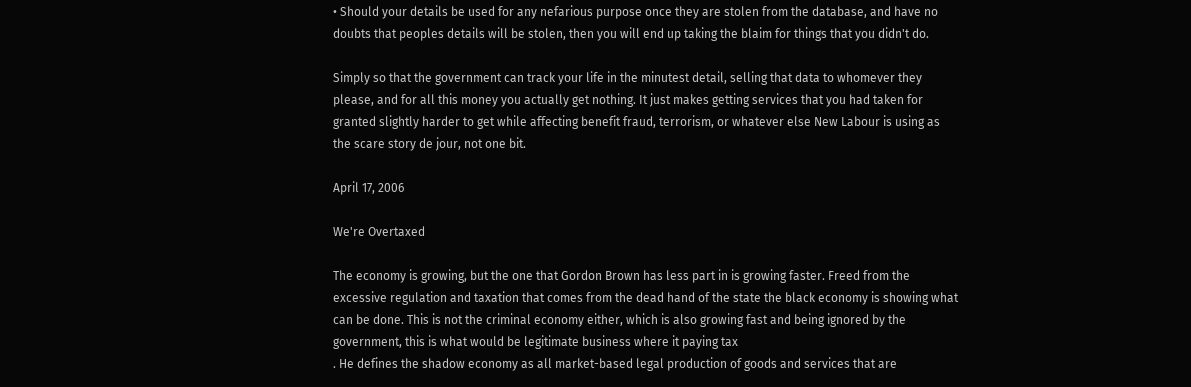• Should your details be used for any nefarious purpose once they are stolen from the database, and have no doubts that peoples details will be stolen, then you will end up taking the blaim for things that you didn't do.

Simply so that the government can track your life in the minutest detail, selling that data to whomever they please, and for all this money you actually get nothing. It just makes getting services that you had taken for granted slightly harder to get while affecting benefit fraud, terrorism, or whatever else New Labour is using as the scare story de jour, not one bit.

April 17, 2006

We're Overtaxed

The economy is growing, but the one that Gordon Brown has less part in is growing faster. Freed from the excessive regulation and taxation that comes from the dead hand of the state the black economy is showing what can be done. This is not the criminal economy either, which is also growing fast and being ignored by the government, this is what would be legitimate business where it paying tax
. He defines the shadow economy as all market-based legal production of goods and services that are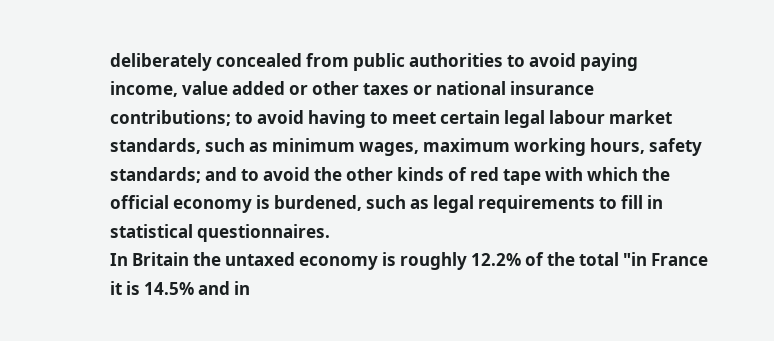deliberately concealed from public authorities to avoid paying income, value added or other taxes or national insurance contributions; to avoid having to meet certain legal labour market standards, such as minimum wages, maximum working hours, safety standards; and to avoid the other kinds of red tape with which the official economy is burdened, such as legal requirements to fill in statistical questionnaires.
In Britain the untaxed economy is roughly 12.2% of the total "in France it is 14.5% and in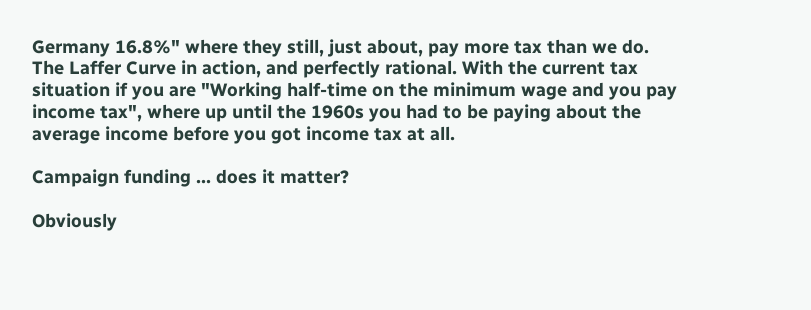Germany 16.8%" where they still, just about, pay more tax than we do. The Laffer Curve in action, and perfectly rational. With the current tax situation if you are "Working half-time on the minimum wage and you pay income tax", where up until the 1960s you had to be paying about the average income before you got income tax at all.

Campaign funding ... does it matter?

Obviously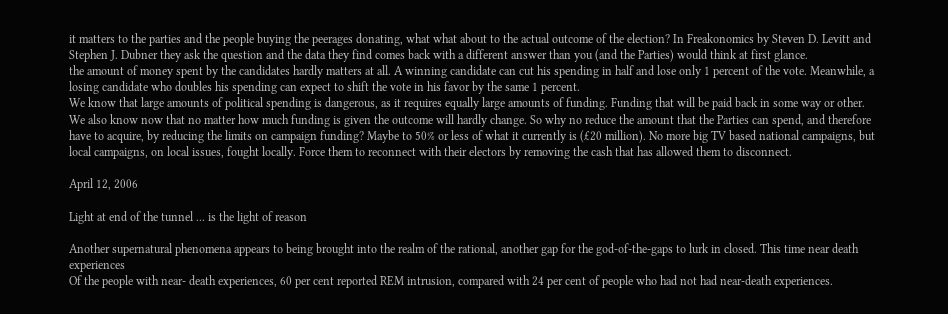it matters to the parties and the people buying the peerages donating, what what about to the actual outcome of the election? In Freakonomics by Steven D. Levitt and Stephen J. Dubner they ask the question and the data they find comes back with a different answer than you (and the Parties) would think at first glance.
the amount of money spent by the candidates hardly matters at all. A winning candidate can cut his spending in half and lose only 1 percent of the vote. Meanwhile, a losing candidate who doubles his spending can expect to shift the vote in his favor by the same 1 percent.
We know that large amounts of political spending is dangerous, as it requires equally large amounts of funding. Funding that will be paid back in some way or other. We also know now that no matter how much funding is given the outcome will hardly change. So why no reduce the amount that the Parties can spend, and therefore have to acquire, by reducing the limits on campaign funding? Maybe to 50% or less of what it currently is (£20 million). No more big TV based national campaigns, but local campaigns, on local issues, fought locally. Force them to reconnect with their electors by removing the cash that has allowed them to disconnect.

April 12, 2006

Light at end of the tunnel ... is the light of reason

Another supernatural phenomena appears to being brought into the realm of the rational, another gap for the god-of-the-gaps to lurk in closed. This time near death experiences
Of the people with near- death experiences, 60 per cent reported REM intrusion, compared with 24 per cent of people who had not had near-death experiences.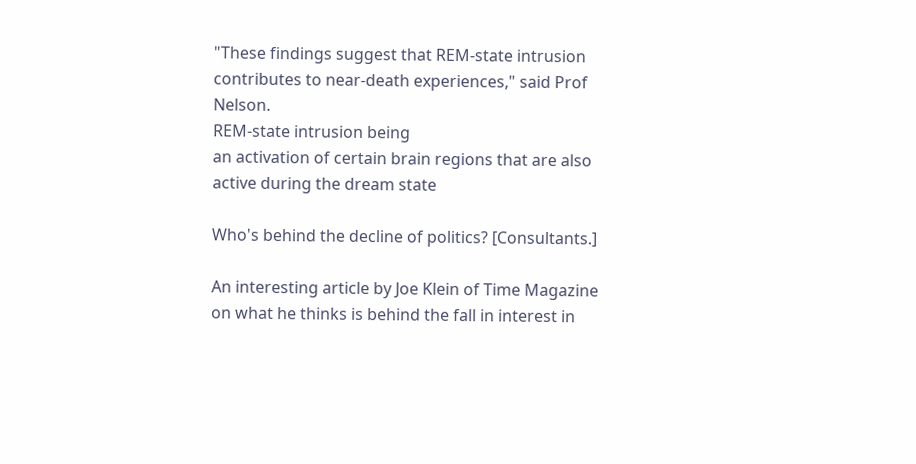"These findings suggest that REM-state intrusion contributes to near-death experiences," said Prof Nelson.
REM-state intrusion being
an activation of certain brain regions that are also active during the dream state

Who's behind the decline of politics? [Consultants.]

An interesting article by Joe Klein of Time Magazine on what he thinks is behind the fall in interest in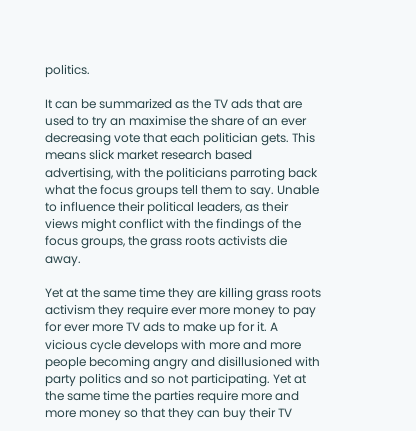politics.

It can be summarized as the TV ads that are used to try an maximise the share of an ever decreasing vote that each politician gets. This means slick market research based advertising, with the politicians parroting back what the focus groups tell them to say. Unable to influence their political leaders, as their views might conflict with the findings of the focus groups, the grass roots activists die away.

Yet at the same time they are killing grass roots activism they require ever more money to pay for ever more TV ads to make up for it. A vicious cycle develops with more and more people becoming angry and disillusioned with party politics and so not participating. Yet at the same time the parties require more and more money so that they can buy their TV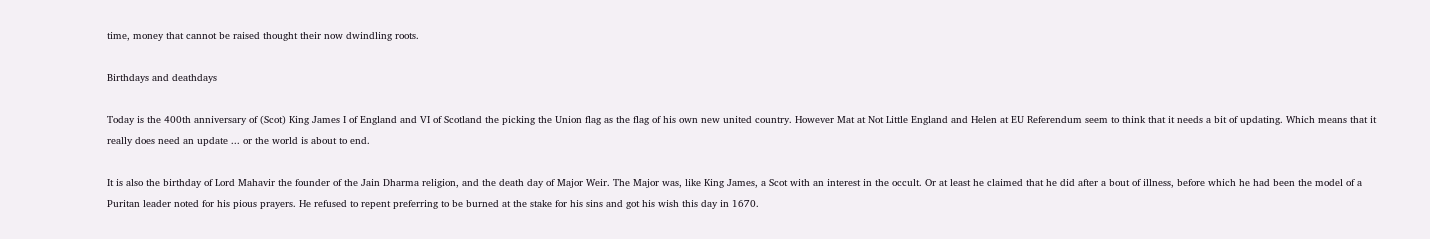time, money that cannot be raised thought their now dwindling roots.

Birthdays and deathdays

Today is the 400th anniversary of (Scot) King James I of England and VI of Scotland the picking the Union flag as the flag of his own new united country. However Mat at Not Little England and Helen at EU Referendum seem to think that it needs a bit of updating. Which means that it really does need an update ... or the world is about to end.

It is also the birthday of Lord Mahavir the founder of the Jain Dharma religion, and the death day of Major Weir. The Major was, like King James, a Scot with an interest in the occult. Or at least he claimed that he did after a bout of illness, before which he had been the model of a Puritan leader noted for his pious prayers. He refused to repent preferring to be burned at the stake for his sins and got his wish this day in 1670.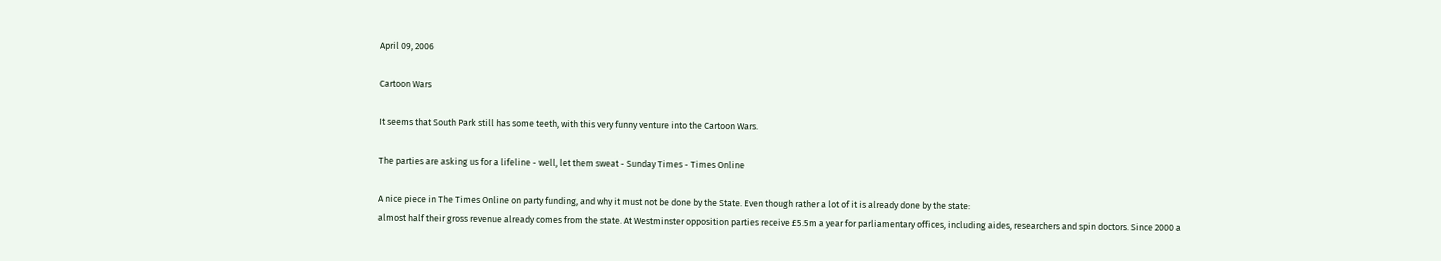April 09, 2006

Cartoon Wars

It seems that South Park still has some teeth, with this very funny venture into the Cartoon Wars.

The parties are asking us for a lifeline - well, let them sweat - Sunday Times - Times Online

A nice piece in The Times Online on party funding, and why it must not be done by the State. Even though rather a lot of it is already done by the state:
almost half their gross revenue already comes from the state. At Westminster opposition parties receive £5.5m a year for parliamentary offices, including aides, researchers and spin doctors. Since 2000 a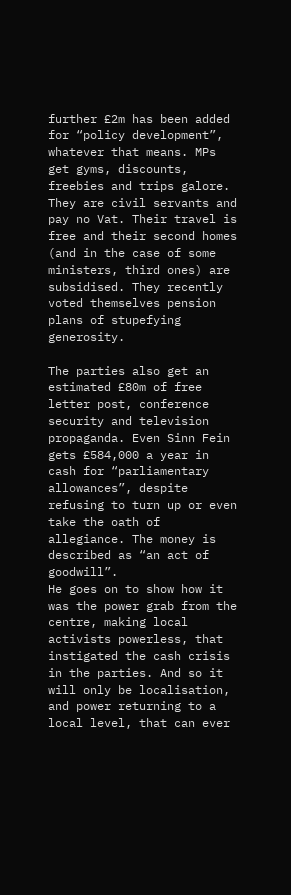further £2m has been added for “policy development”, whatever that means. MPs get gyms, discounts, freebies and trips galore. They are civil servants and pay no Vat. Their travel is free and their second homes (and in the case of some ministers, third ones) are subsidised. They recently voted themselves pension plans of stupefying generosity.

The parties also get an estimated £80m of free letter post, conference security and television propaganda. Even Sinn Fein gets £584,000 a year in cash for “parliamentary allowances”, despite refusing to turn up or even take the oath of allegiance. The money is described as “an act of goodwill”.
He goes on to show how it was the power grab from the centre, making local activists powerless, that instigated the cash crisis in the parties. And so it will only be localisation, and power returning to a local level, that can ever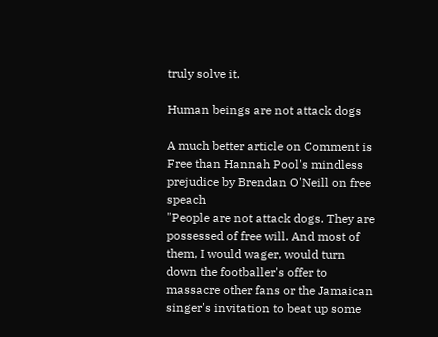truly solve it.

Human beings are not attack dogs

A much better article on Comment is Free than Hannah Pool's mindless prejudice by Brendan O'Neill on free speach
"People are not attack dogs. They are possessed of free will. And most of them, I would wager, would turn down the footballer's offer to massacre other fans or the Jamaican singer's invitation to beat up some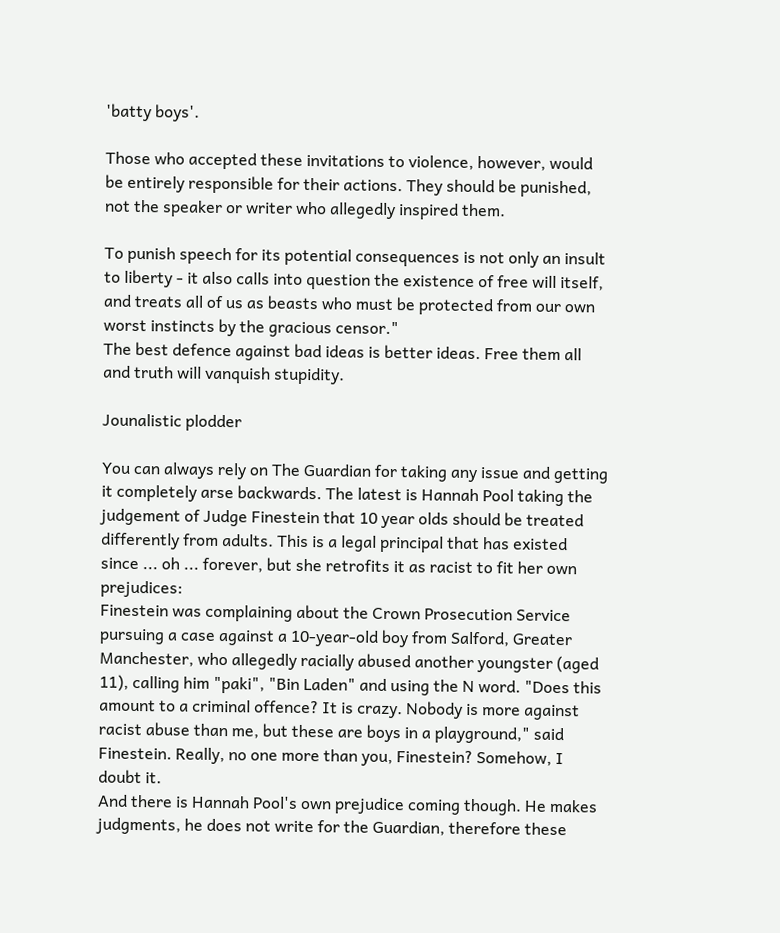'batty boys'.

Those who accepted these invitations to violence, however, would be entirely responsible for their actions. They should be punished, not the speaker or writer who allegedly inspired them.

To punish speech for its potential consequences is not only an insult to liberty - it also calls into question the existence of free will itself, and treats all of us as beasts who must be protected from our own worst instincts by the gracious censor."
The best defence against bad ideas is better ideas. Free them all and truth will vanquish stupidity.

Jounalistic plodder

You can always rely on The Guardian for taking any issue and getting it completely arse backwards. The latest is Hannah Pool taking the judgement of Judge Finestein that 10 year olds should be treated differently from adults. This is a legal principal that has existed since ... oh ... forever, but she retrofits it as racist to fit her own prejudices:
Finestein was complaining about the Crown Prosecution Service pursuing a case against a 10-year-old boy from Salford, Greater Manchester, who allegedly racially abused another youngster (aged 11), calling him "paki", "Bin Laden" and using the N word. "Does this amount to a criminal offence? It is crazy. Nobody is more against racist abuse than me, but these are boys in a playground," said Finestein. Really, no one more than you, Finestein? Somehow, I doubt it.
And there is Hannah Pool's own prejudice coming though. He makes judgments, he does not write for the Guardian, therefore these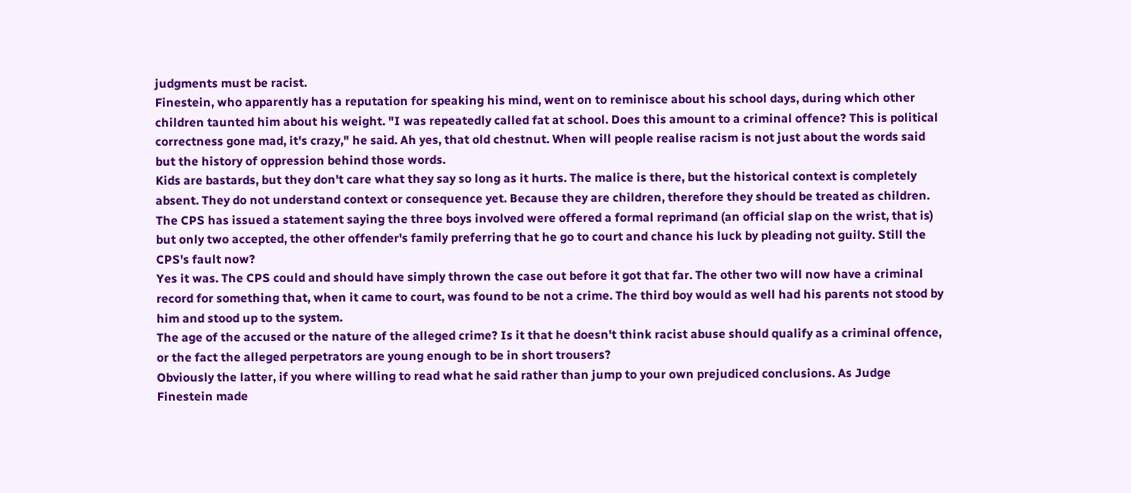judgments must be racist.
Finestein, who apparently has a reputation for speaking his mind, went on to reminisce about his school days, during which other children taunted him about his weight. "I was repeatedly called fat at school. Does this amount to a criminal offence? This is political correctness gone mad, it's crazy," he said. Ah yes, that old chestnut. When will people realise racism is not just about the words said but the history of oppression behind those words.
Kids are bastards, but they don't care what they say so long as it hurts. The malice is there, but the historical context is completely absent. They do not understand context or consequence yet. Because they are children, therefore they should be treated as children.
The CPS has issued a statement saying the three boys involved were offered a formal reprimand (an official slap on the wrist, that is) but only two accepted, the other offender's family preferring that he go to court and chance his luck by pleading not guilty. Still the CPS's fault now?
Yes it was. The CPS could and should have simply thrown the case out before it got that far. The other two will now have a criminal record for something that, when it came to court, was found to be not a crime. The third boy would as well had his parents not stood by him and stood up to the system.
The age of the accused or the nature of the alleged crime? Is it that he doesn't think racist abuse should qualify as a criminal offence, or the fact the alleged perpetrators are young enough to be in short trousers?
Obviously the latter, if you where willing to read what he said rather than jump to your own prejudiced conclusions. As Judge Finestein made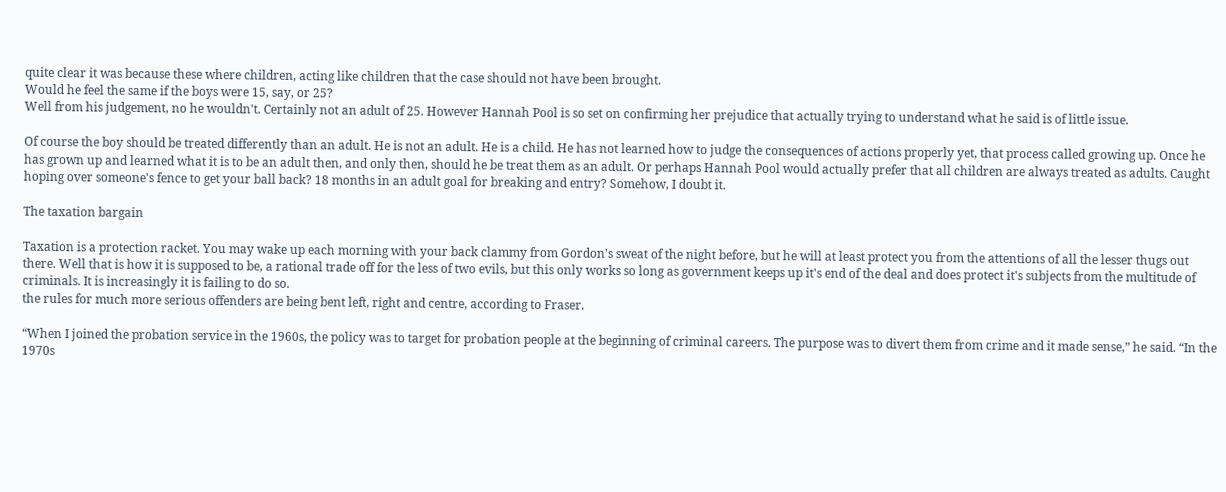quite clear it was because these where children, acting like children that the case should not have been brought.
Would he feel the same if the boys were 15, say, or 25?
Well from his judgement, no he wouldn't. Certainly not an adult of 25. However Hannah Pool is so set on confirming her prejudice that actually trying to understand what he said is of little issue.

Of course the boy should be treated differently than an adult. He is not an adult. He is a child. He has not learned how to judge the consequences of actions properly yet, that process called growing up. Once he has grown up and learned what it is to be an adult then, and only then, should he be treat them as an adult. Or perhaps Hannah Pool would actually prefer that all children are always treated as adults. Caught hoping over someone's fence to get your ball back? 18 months in an adult goal for breaking and entry? Somehow, I doubt it.

The taxation bargain

Taxation is a protection racket. You may wake up each morning with your back clammy from Gordon's sweat of the night before, but he will at least protect you from the attentions of all the lesser thugs out there. Well that is how it is supposed to be, a rational trade off for the less of two evils, but this only works so long as government keeps up it's end of the deal and does protect it's subjects from the multitude of criminals. It is increasingly it is failing to do so.
the rules for much more serious offenders are being bent left, right and centre, according to Fraser.

“When I joined the probation service in the 1960s, the policy was to target for probation people at the beginning of criminal careers. The purpose was to divert them from crime and it made sense,” he said. “In the 1970s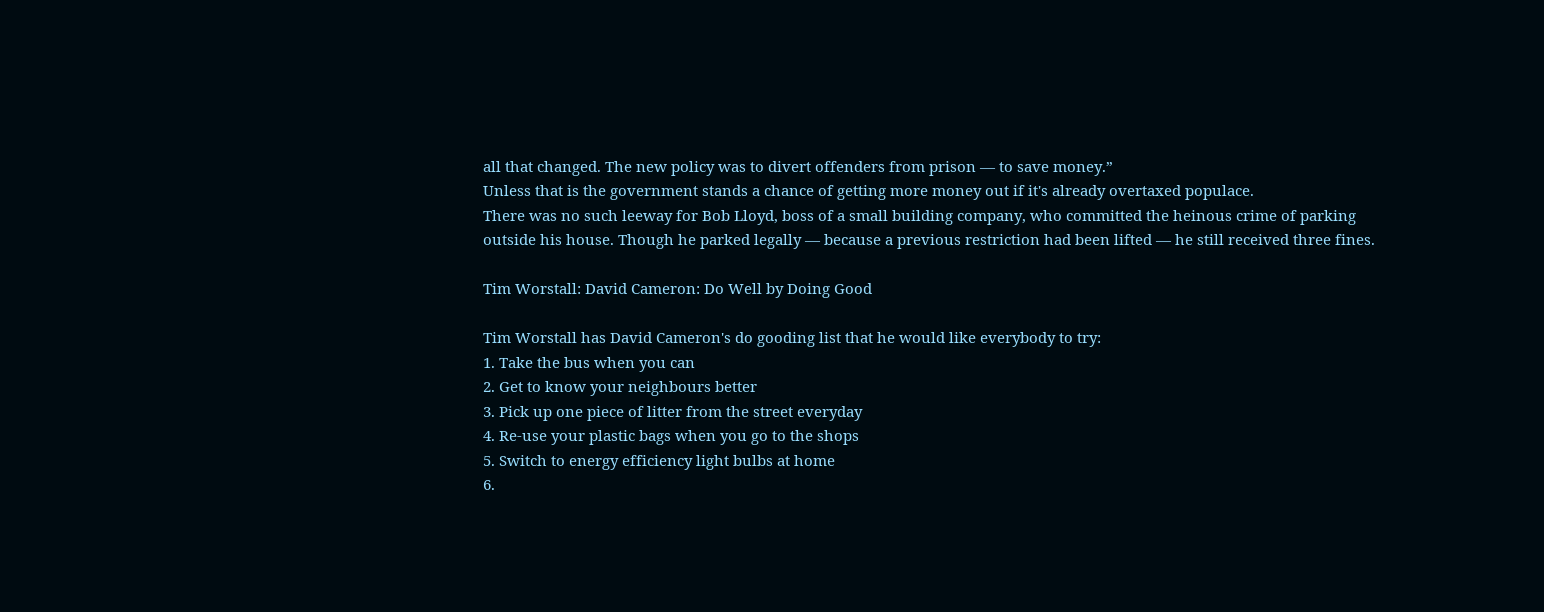all that changed. The new policy was to divert offenders from prison — to save money.”
Unless that is the government stands a chance of getting more money out if it's already overtaxed populace.
There was no such leeway for Bob Lloyd, boss of a small building company, who committed the heinous crime of parking outside his house. Though he parked legally — because a previous restriction had been lifted — he still received three fines.

Tim Worstall: David Cameron: Do Well by Doing Good

Tim Worstall has David Cameron's do gooding list that he would like everybody to try:
1. Take the bus when you can
2. Get to know your neighbours better
3. Pick up one piece of litter from the street everyday
4. Re-use your plastic bags when you go to the shops
5. Switch to energy efficiency light bulbs at home
6.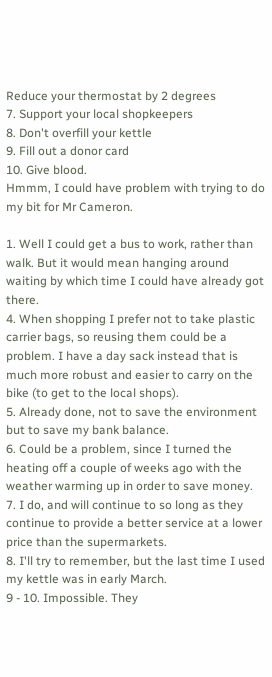Reduce your thermostat by 2 degrees
7. Support your local shopkeepers
8. Don't overfill your kettle
9. Fill out a donor card
10. Give blood.
Hmmm, I could have problem with trying to do my bit for Mr Cameron.

1. Well I could get a bus to work, rather than walk. But it would mean hanging around waiting by which time I could have already got there.
4. When shopping I prefer not to take plastic carrier bags, so reusing them could be a problem. I have a day sack instead that is much more robust and easier to carry on the bike (to get to the local shops).
5. Already done, not to save the environment but to save my bank balance.
6. Could be a problem, since I turned the heating off a couple of weeks ago with the weather warming up in order to save money.
7. I do, and will continue to so long as they continue to provide a better service at a lower price than the supermarkets.
8. I'll try to remember, but the last time I used my kettle was in early March.
9 - 10. Impossible. They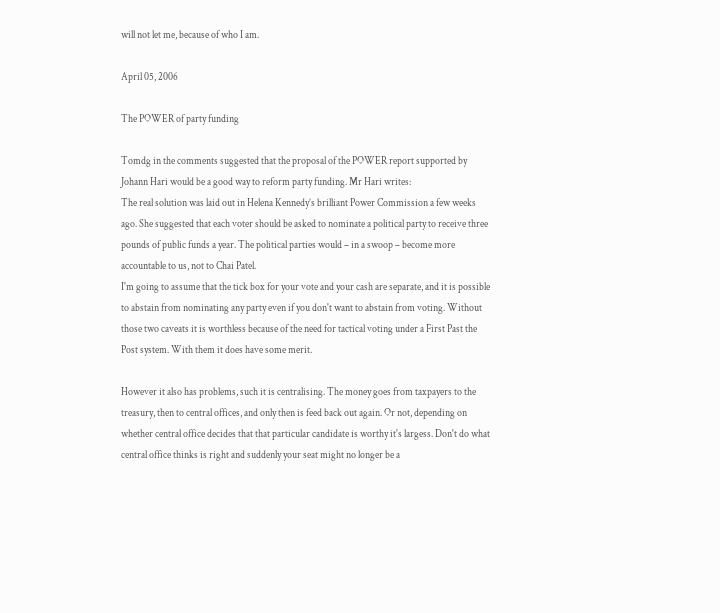will not let me, because of who I am.

April 05, 2006

The POWER of party funding

Tomdg in the comments suggested that the proposal of the POWER report supported by Johann Hari would be a good way to reform party funding. Mr Hari writes:
The real solution was laid out in Helena Kennedy’s brilliant Power Commission a few weeks ago. She suggested that each voter should be asked to nominate a political party to receive three pounds of public funds a year. The political parties would – in a swoop – become more accountable to us, not to Chai Patel.
I'm going to assume that the tick box for your vote and your cash are separate, and it is possible to abstain from nominating any party even if you don't want to abstain from voting. Without those two caveats it is worthless because of the need for tactical voting under a First Past the Post system. With them it does have some merit.

However it also has problems, such it is centralising. The money goes from taxpayers to the treasury, then to central offices, and only then is feed back out again. Or not, depending on whether central office decides that that particular candidate is worthy it's largess. Don't do what central office thinks is right and suddenly your seat might no longer be a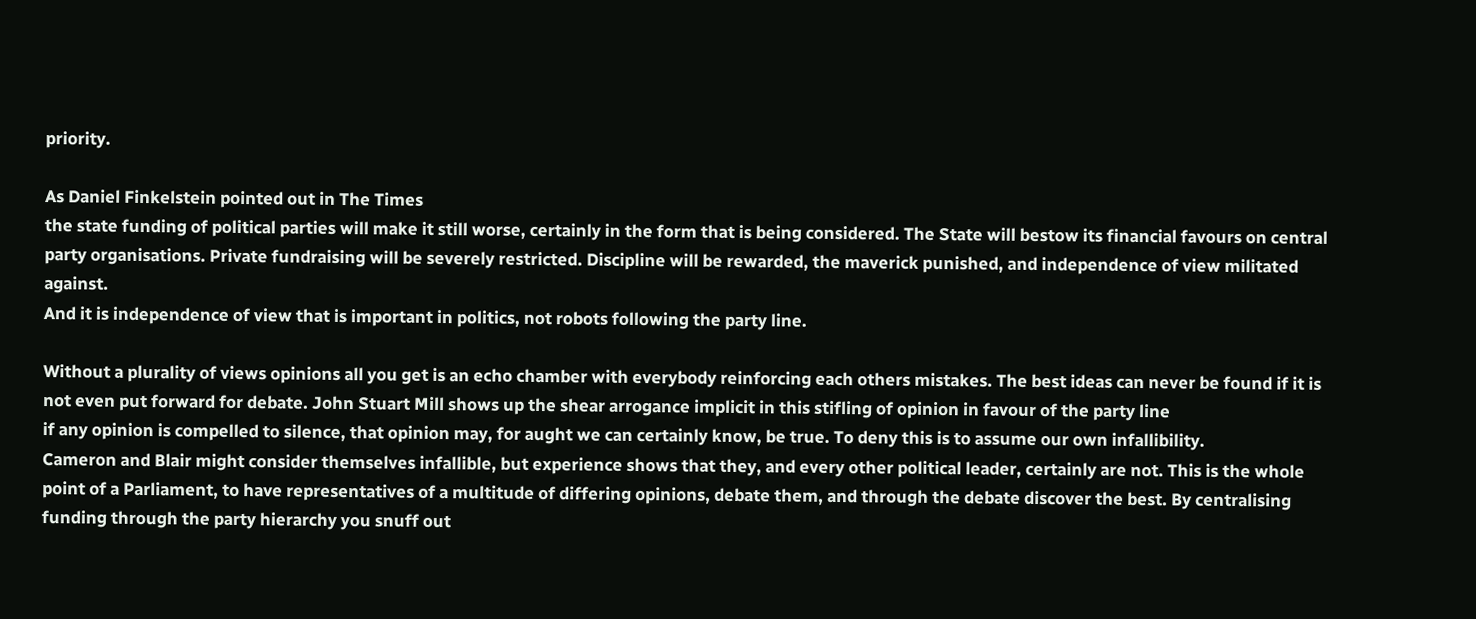priority.

As Daniel Finkelstein pointed out in The Times
the state funding of political parties will make it still worse, certainly in the form that is being considered. The State will bestow its financial favours on central party organisations. Private fundraising will be severely restricted. Discipline will be rewarded, the maverick punished, and independence of view militated against.
And it is independence of view that is important in politics, not robots following the party line.

Without a plurality of views opinions all you get is an echo chamber with everybody reinforcing each others mistakes. The best ideas can never be found if it is not even put forward for debate. John Stuart Mill shows up the shear arrogance implicit in this stifling of opinion in favour of the party line
if any opinion is compelled to silence, that opinion may, for aught we can certainly know, be true. To deny this is to assume our own infallibility.
Cameron and Blair might consider themselves infallible, but experience shows that they, and every other political leader, certainly are not. This is the whole point of a Parliament, to have representatives of a multitude of differing opinions, debate them, and through the debate discover the best. By centralising funding through the party hierarchy you snuff out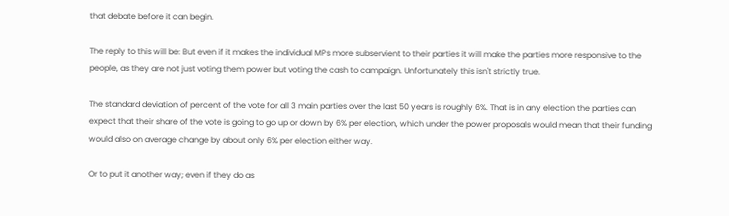that debate before it can begin.

The reply to this will be: But even if it makes the individual MPs more subservient to their parties it will make the parties more responsive to the people, as they are not just voting them power but voting the cash to campaign. Unfortunately this isn't strictly true.

The standard deviation of percent of the vote for all 3 main parties over the last 50 years is roughly 6%. That is in any election the parties can expect that their share of the vote is going to go up or down by 6% per election, which under the power proposals would mean that their funding would also on average change by about only 6% per election either way.

Or to put it another way; even if they do as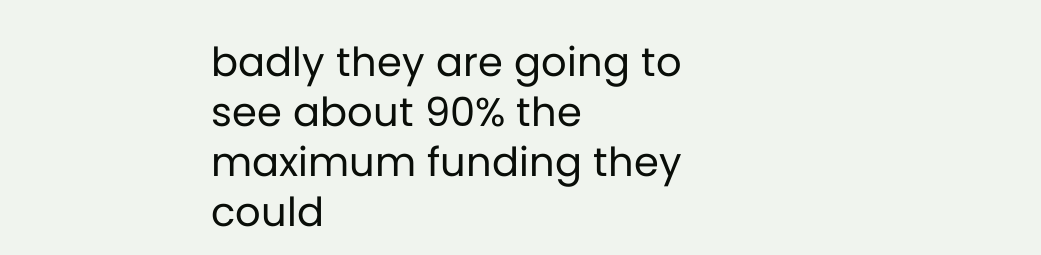badly they are going to see about 90% the maximum funding they could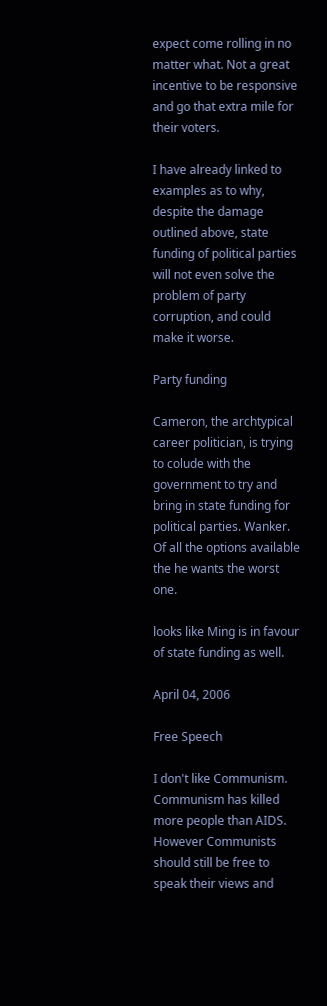expect come rolling in no matter what. Not a great incentive to be responsive and go that extra mile for their voters.

I have already linked to examples as to why, despite the damage outlined above, state funding of political parties will not even solve the problem of party corruption, and could make it worse.

Party funding

Cameron, the archtypical career politician, is trying to colude with the government to try and bring in state funding for political parties. Wanker. Of all the options available the he wants the worst one.

looks like Ming is in favour of state funding as well.

April 04, 2006

Free Speech

I don't like Communism. Communism has killed more people than AIDS. However Communists should still be free to speak their views and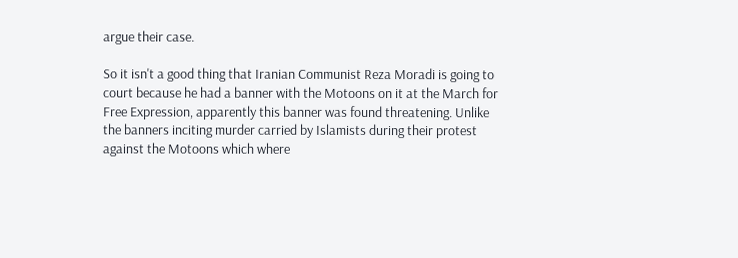argue their case.

So it isn't a good thing that Iranian Communist Reza Moradi is going to court because he had a banner with the Motoons on it at the March for Free Expression, apparently this banner was found threatening. Unlike the banners inciting murder carried by Islamists during their protest against the Motoons which where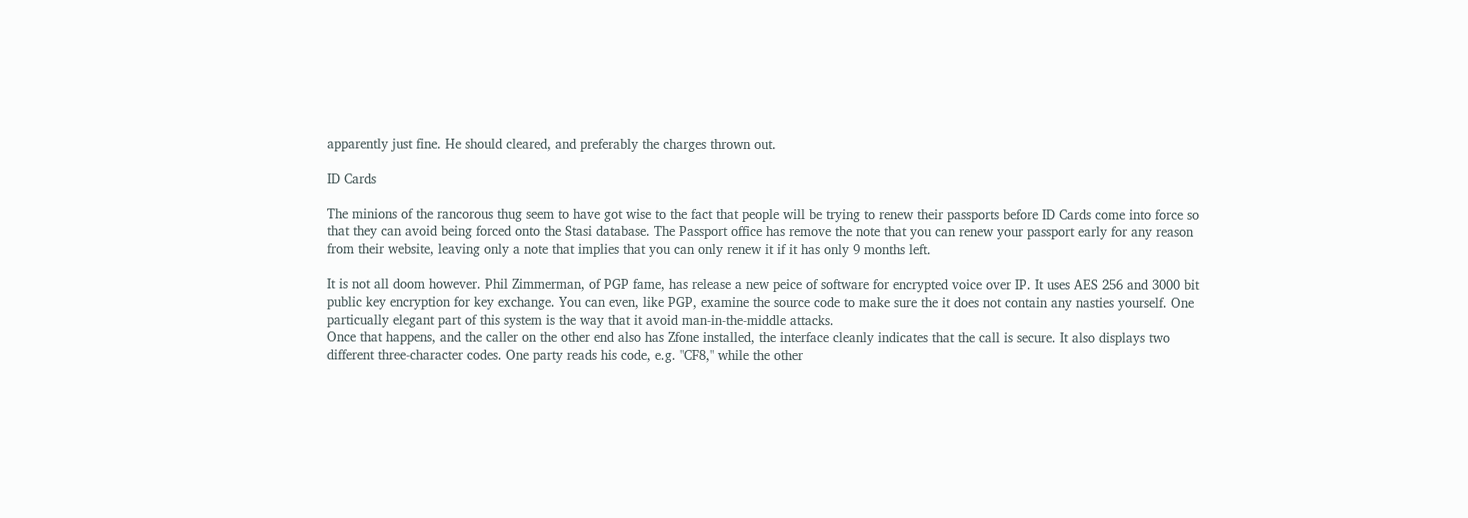apparently just fine. He should cleared, and preferably the charges thrown out.

ID Cards

The minions of the rancorous thug seem to have got wise to the fact that people will be trying to renew their passports before ID Cards come into force so that they can avoid being forced onto the Stasi database. The Passport office has remove the note that you can renew your passport early for any reason from their website, leaving only a note that implies that you can only renew it if it has only 9 months left.

It is not all doom however. Phil Zimmerman, of PGP fame, has release a new peice of software for encrypted voice over IP. It uses AES 256 and 3000 bit public key encryption for key exchange. You can even, like PGP, examine the source code to make sure the it does not contain any nasties yourself. One particually elegant part of this system is the way that it avoid man-in-the-middle attacks.
Once that happens, and the caller on the other end also has Zfone installed, the interface cleanly indicates that the call is secure. It also displays two different three-character codes. One party reads his code, e.g. "CF8," while the other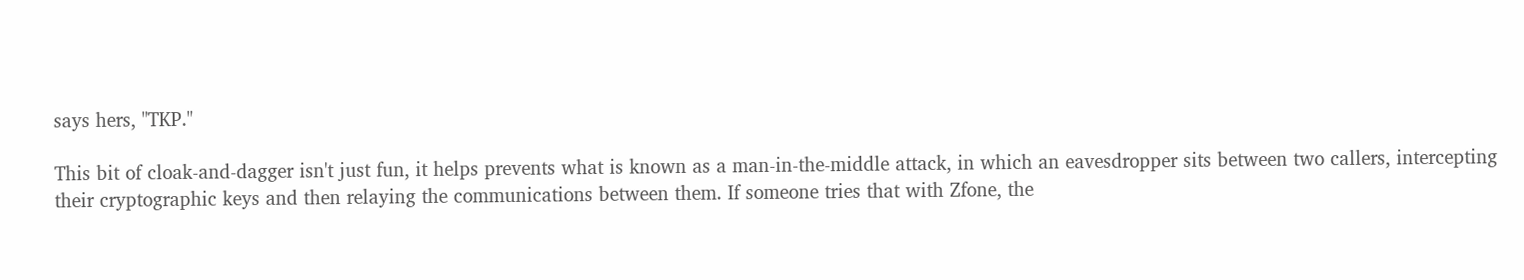says hers, "TKP."

This bit of cloak-and-dagger isn't just fun, it helps prevents what is known as a man-in-the-middle attack, in which an eavesdropper sits between two callers, intercepting their cryptographic keys and then relaying the communications between them. If someone tries that with Zfone, the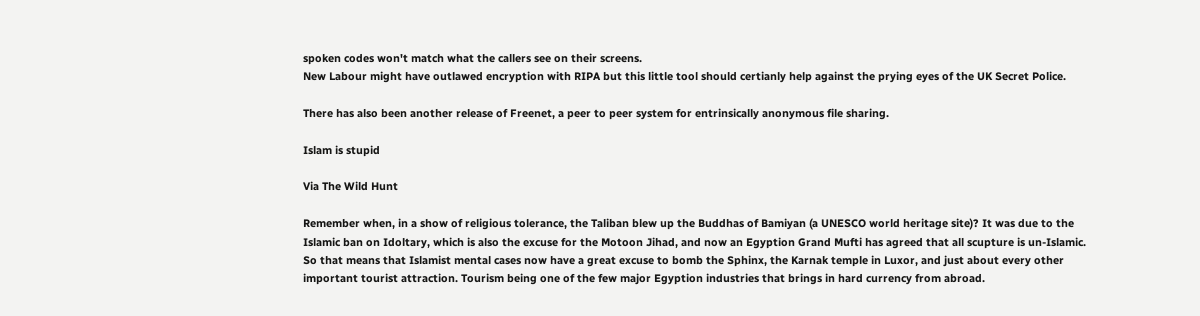spoken codes won't match what the callers see on their screens.
New Labour might have outlawed encryption with RIPA but this little tool should certianly help against the prying eyes of the UK Secret Police.

There has also been another release of Freenet, a peer to peer system for entrinsically anonymous file sharing.

Islam is stupid

Via The Wild Hunt

Remember when, in a show of religious tolerance, the Taliban blew up the Buddhas of Bamiyan (a UNESCO world heritage site)? It was due to the Islamic ban on Idoltary, which is also the excuse for the Motoon Jihad, and now an Egyption Grand Mufti has agreed that all scupture is un-Islamic. So that means that Islamist mental cases now have a great excuse to bomb the Sphinx, the Karnak temple in Luxor, and just about every other important tourist attraction. Tourism being one of the few major Egyption industries that brings in hard currency from abroad.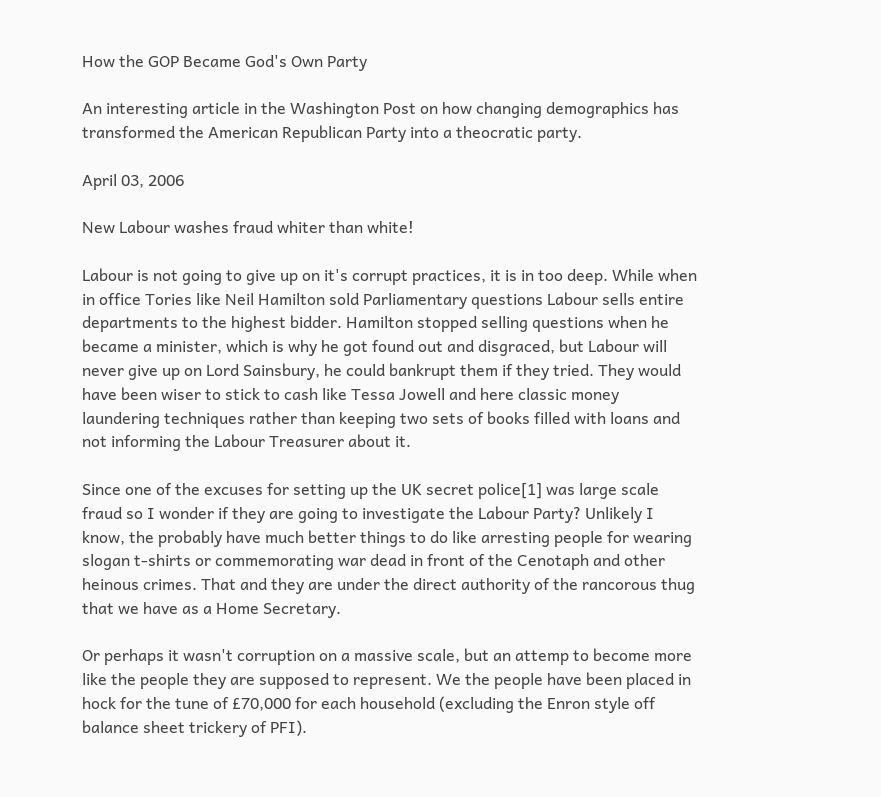How the GOP Became God's Own Party

An interesting article in the Washington Post on how changing demographics has transformed the American Republican Party into a theocratic party.

April 03, 2006

New Labour washes fraud whiter than white!

Labour is not going to give up on it's corrupt practices, it is in too deep. While when in office Tories like Neil Hamilton sold Parliamentary questions Labour sells entire departments to the highest bidder. Hamilton stopped selling questions when he became a minister, which is why he got found out and disgraced, but Labour will never give up on Lord Sainsbury, he could bankrupt them if they tried. They would have been wiser to stick to cash like Tessa Jowell and here classic money laundering techniques rather than keeping two sets of books filled with loans and not informing the Labour Treasurer about it.

Since one of the excuses for setting up the UK secret police[1] was large scale fraud so I wonder if they are going to investigate the Labour Party? Unlikely I know, the probably have much better things to do like arresting people for wearing slogan t-shirts or commemorating war dead in front of the Cenotaph and other heinous crimes. That and they are under the direct authority of the rancorous thug that we have as a Home Secretary.

Or perhaps it wasn't corruption on a massive scale, but an attemp to become more like the people they are supposed to represent. We the people have been placed in hock for the tune of £70,000 for each household (excluding the Enron style off balance sheet trickery of PFI).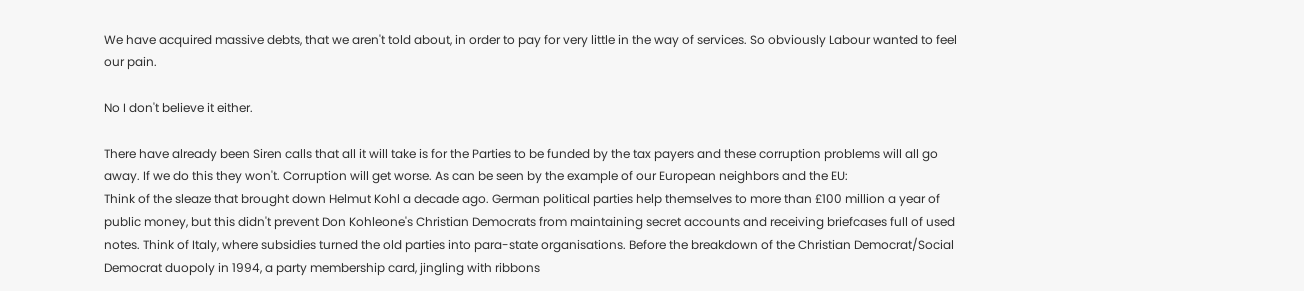We have acquired massive debts, that we aren't told about, in order to pay for very little in the way of services. So obviously Labour wanted to feel our pain.

No I don't believe it either.

There have already been Siren calls that all it will take is for the Parties to be funded by the tax payers and these corruption problems will all go away. If we do this they won't. Corruption will get worse. As can be seen by the example of our European neighbors and the EU:
Think of the sleaze that brought down Helmut Kohl a decade ago. German political parties help themselves to more than £100 million a year of public money, but this didn't prevent Don Kohleone's Christian Democrats from maintaining secret accounts and receiving briefcases full of used notes. Think of Italy, where subsidies turned the old parties into para-state organisations. Before the breakdown of the Christian Democrat/Social Democrat duopoly in 1994, a party membership card, jingling with ribbons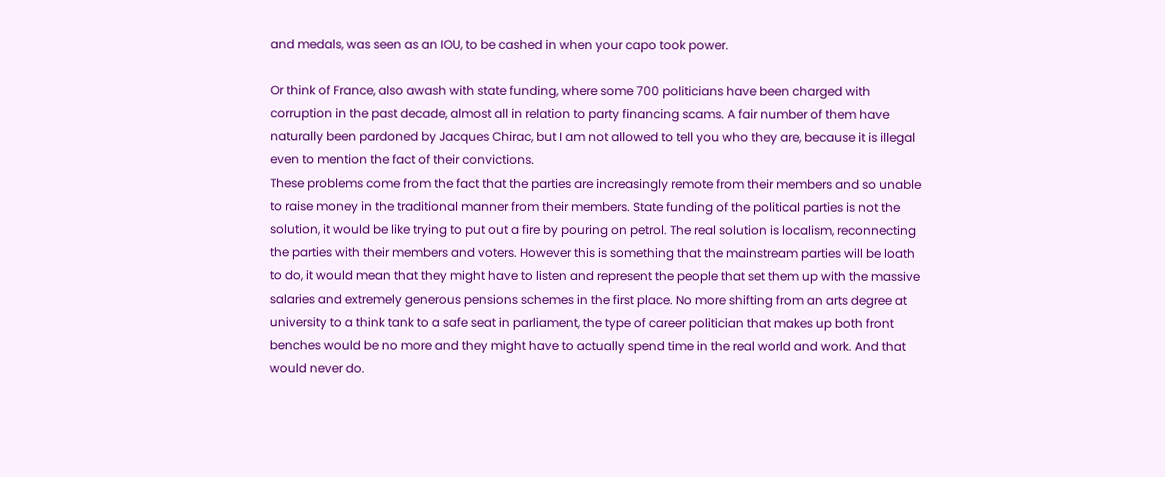and medals, was seen as an IOU, to be cashed in when your capo took power.

Or think of France, also awash with state funding, where some 700 politicians have been charged with corruption in the past decade, almost all in relation to party financing scams. A fair number of them have naturally been pardoned by Jacques Chirac, but I am not allowed to tell you who they are, because it is illegal even to mention the fact of their convictions.
These problems come from the fact that the parties are increasingly remote from their members and so unable to raise money in the traditional manner from their members. State funding of the political parties is not the solution, it would be like trying to put out a fire by pouring on petrol. The real solution is localism, reconnecting the parties with their members and voters. However this is something that the mainstream parties will be loath to do, it would mean that they might have to listen and represent the people that set them up with the massive salaries and extremely generous pensions schemes in the first place. No more shifting from an arts degree at university to a think tank to a safe seat in parliament, the type of career politician that makes up both front benches would be no more and they might have to actually spend time in the real world and work. And that would never do.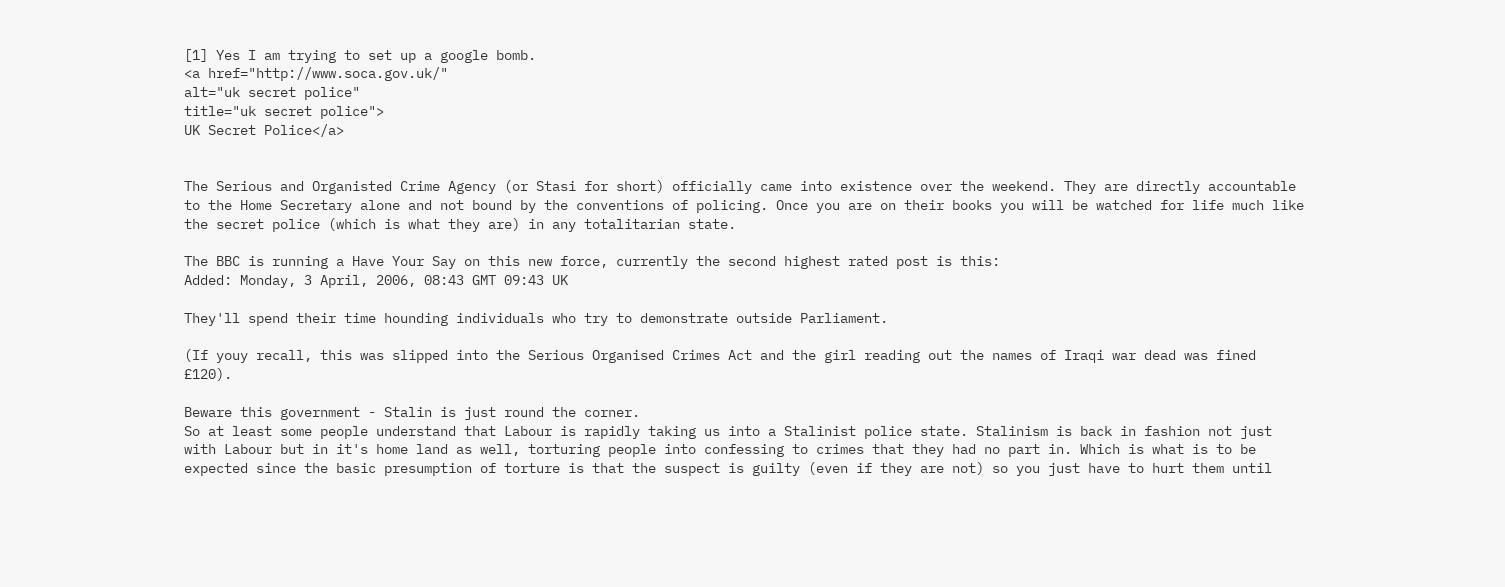[1] Yes I am trying to set up a google bomb.
<a href="http://www.soca.gov.uk/"
alt="uk secret police"
title="uk secret police">
UK Secret Police</a>


The Serious and Organisted Crime Agency (or Stasi for short) officially came into existence over the weekend. They are directly accountable to the Home Secretary alone and not bound by the conventions of policing. Once you are on their books you will be watched for life much like the secret police (which is what they are) in any totalitarian state.

The BBC is running a Have Your Say on this new force, currently the second highest rated post is this:
Added: Monday, 3 April, 2006, 08:43 GMT 09:43 UK

They'll spend their time hounding individuals who try to demonstrate outside Parliament.

(If youy recall, this was slipped into the Serious Organised Crimes Act and the girl reading out the names of Iraqi war dead was fined £120).

Beware this government - Stalin is just round the corner.
So at least some people understand that Labour is rapidly taking us into a Stalinist police state. Stalinism is back in fashion not just with Labour but in it's home land as well, torturing people into confessing to crimes that they had no part in. Which is what is to be expected since the basic presumption of torture is that the suspect is guilty (even if they are not) so you just have to hurt them until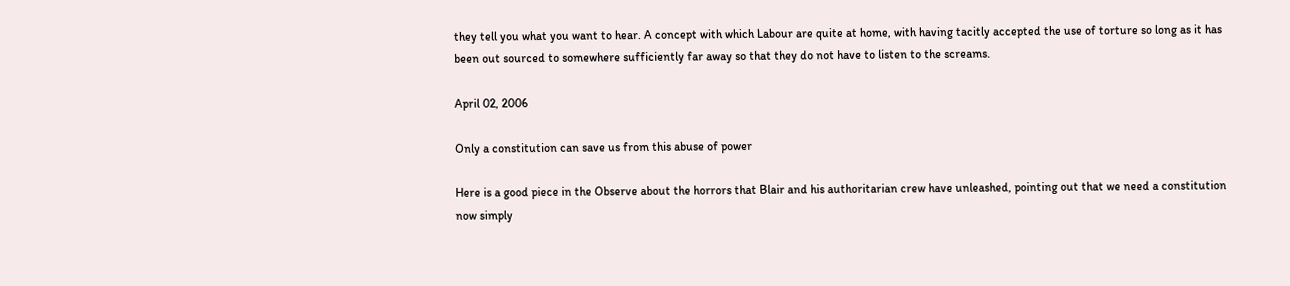they tell you what you want to hear. A concept with which Labour are quite at home, with having tacitly accepted the use of torture so long as it has been out sourced to somewhere sufficiently far away so that they do not have to listen to the screams.

April 02, 2006

Only a constitution can save us from this abuse of power

Here is a good piece in the Observe about the horrors that Blair and his authoritarian crew have unleashed, pointing out that we need a constitution now simply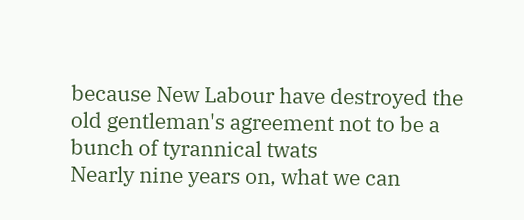because New Labour have destroyed the old gentleman's agreement not to be a bunch of tyrannical twats
Nearly nine years on, what we can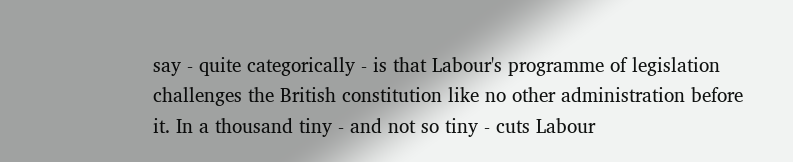say - quite categorically - is that Labour's programme of legislation challenges the British constitution like no other administration before it. In a thousand tiny - and not so tiny - cuts Labour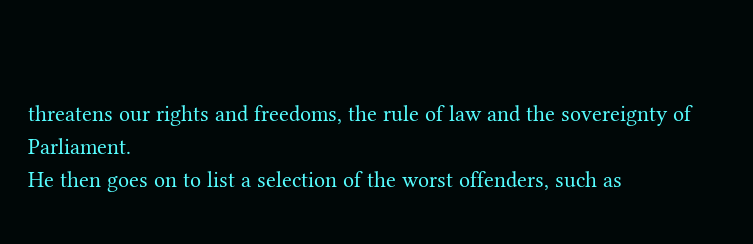threatens our rights and freedoms, the rule of law and the sovereignty of Parliament.
He then goes on to list a selection of the worst offenders, such as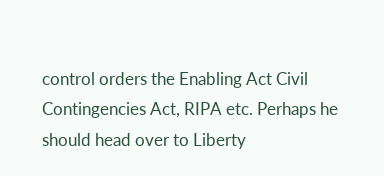control orders the Enabling Act Civil Contingencies Act, RIPA etc. Perhaps he should head over to Liberty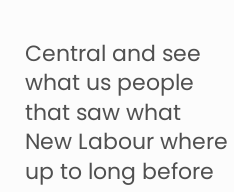Central and see what us people that saw what New Labour where up to long before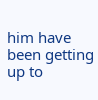him have been getting up to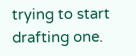trying to start drafting one.